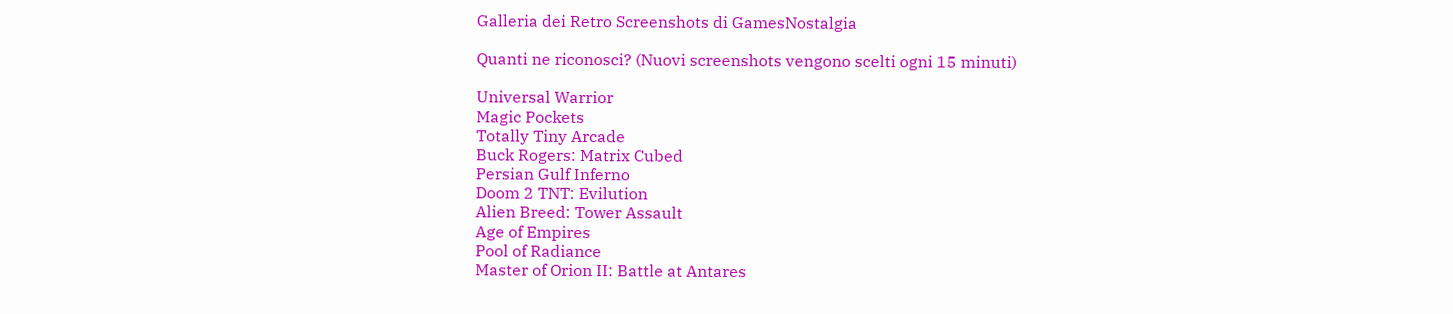Galleria dei Retro Screenshots di GamesNostalgia

Quanti ne riconosci? (Nuovi screenshots vengono scelti ogni 15 minuti)

Universal Warrior
Magic Pockets
Totally Tiny Arcade
Buck Rogers: Matrix Cubed
Persian Gulf Inferno
Doom 2 TNT: Evilution
Alien Breed: Tower Assault
Age of Empires
Pool of Radiance
Master of Orion II: Battle at Antares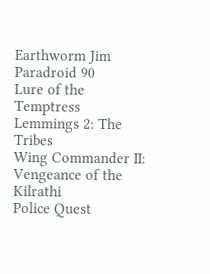Earthworm Jim
Paradroid 90
Lure of the Temptress
Lemmings 2: The Tribes
Wing Commander II: Vengeance of the Kilrathi
Police Quest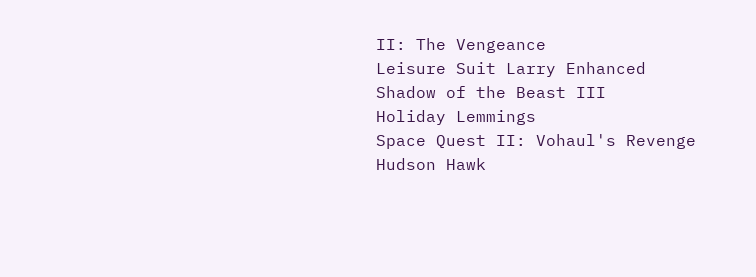II: The Vengeance
Leisure Suit Larry Enhanced
Shadow of the Beast III
Holiday Lemmings
Space Quest II: Vohaul's Revenge
Hudson Hawk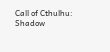Call of Cthulhu: Shadow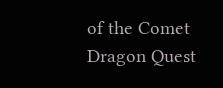of the Comet
Dragon Quest